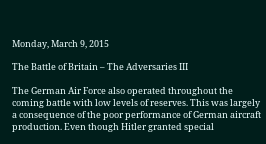Monday, March 9, 2015

The Battle of Britain – The Adversaries III

The German Air Force also operated throughout the coming battle with low levels of reserves. This was largely a consequence of the poor performance of German aircraft production. Even though Hitler granted special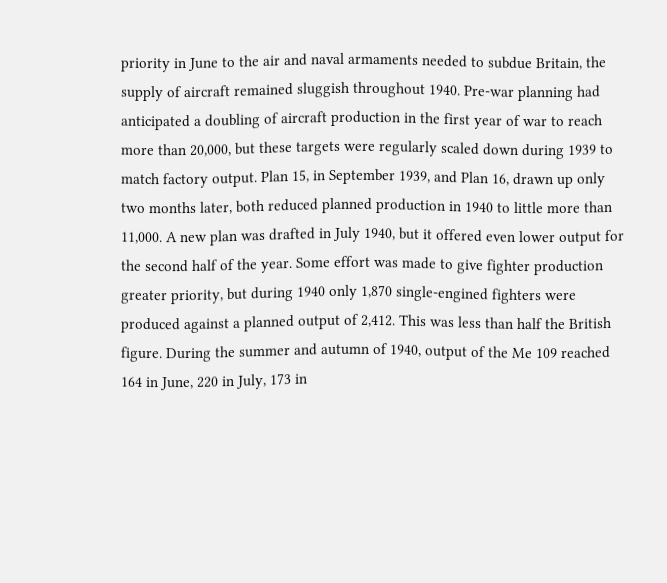priority in June to the air and naval armaments needed to subdue Britain, the supply of aircraft remained sluggish throughout 1940. Pre-war planning had anticipated a doubling of aircraft production in the first year of war to reach more than 20,000, but these targets were regularly scaled down during 1939 to match factory output. Plan 15, in September 1939, and Plan 16, drawn up only two months later, both reduced planned production in 1940 to little more than 11,000. A new plan was drafted in July 1940, but it offered even lower output for the second half of the year. Some effort was made to give fighter production greater priority, but during 1940 only 1,870 single-engined fighters were produced against a planned output of 2,412. This was less than half the British figure. During the summer and autumn of 1940, output of the Me 109 reached 164 in June, 220 in July, 173 in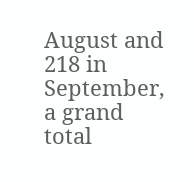August and 218 in September, a grand total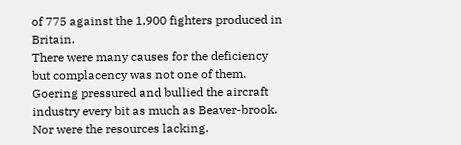of 775 against the 1,900 fighters produced in Britain.
There were many causes for the deficiency but complacency was not one of them. Goering pressured and bullied the aircraft industry every bit as much as Beaver-brook. Nor were the resources lacking.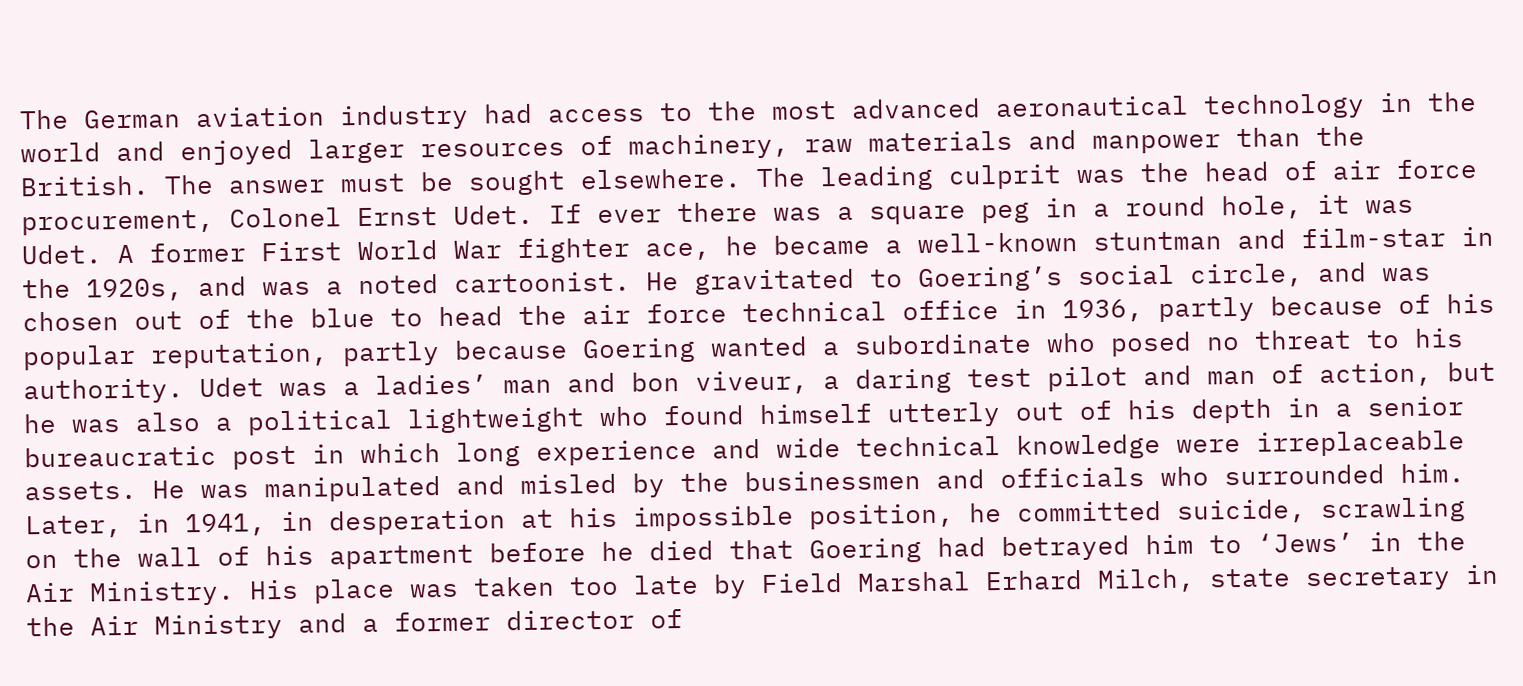The German aviation industry had access to the most advanced aeronautical technology in the world and enjoyed larger resources of machinery, raw materials and manpower than the British. The answer must be sought elsewhere. The leading culprit was the head of air force procurement, Colonel Ernst Udet. If ever there was a square peg in a round hole, it was Udet. A former First World War fighter ace, he became a well-known stuntman and film-star in the 1920s, and was a noted cartoonist. He gravitated to Goering’s social circle, and was chosen out of the blue to head the air force technical office in 1936, partly because of his popular reputation, partly because Goering wanted a subordinate who posed no threat to his authority. Udet was a ladies’ man and bon viveur, a daring test pilot and man of action, but he was also a political lightweight who found himself utterly out of his depth in a senior bureaucratic post in which long experience and wide technical knowledge were irreplaceable assets. He was manipulated and misled by the businessmen and officials who surrounded him. Later, in 1941, in desperation at his impossible position, he committed suicide, scrawling on the wall of his apartment before he died that Goering had betrayed him to ‘Jews’ in the Air Ministry. His place was taken too late by Field Marshal Erhard Milch, state secretary in the Air Ministry and a former director of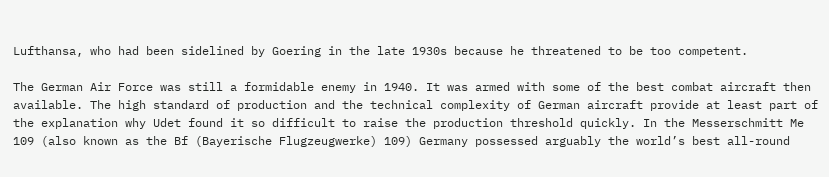Lufthansa, who had been sidelined by Goering in the late 1930s because he threatened to be too competent.

The German Air Force was still a formidable enemy in 1940. It was armed with some of the best combat aircraft then available. The high standard of production and the technical complexity of German aircraft provide at least part of the explanation why Udet found it so difficult to raise the production threshold quickly. In the Messerschmitt Me 109 (also known as the Bf (Bayerische Flugzeugwerke) 109) Germany possessed arguably the world’s best all-round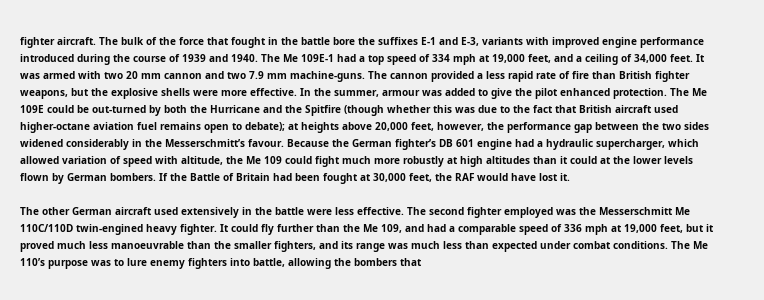fighter aircraft. The bulk of the force that fought in the battle bore the suffixes E-1 and E-3, variants with improved engine performance introduced during the course of 1939 and 1940. The Me 109E-1 had a top speed of 334 mph at 19,000 feet, and a ceiling of 34,000 feet. It was armed with two 20 mm cannon and two 7.9 mm machine-guns. The cannon provided a less rapid rate of fire than British fighter weapons, but the explosive shells were more effective. In the summer, armour was added to give the pilot enhanced protection. The Me 109E could be out-turned by both the Hurricane and the Spitfire (though whether this was due to the fact that British aircraft used higher-octane aviation fuel remains open to debate); at heights above 20,000 feet, however, the performance gap between the two sides widened considerably in the Messerschmitt’s favour. Because the German fighter’s DB 601 engine had a hydraulic supercharger, which allowed variation of speed with altitude, the Me 109 could fight much more robustly at high altitudes than it could at the lower levels flown by German bombers. If the Battle of Britain had been fought at 30,000 feet, the RAF would have lost it.

The other German aircraft used extensively in the battle were less effective. The second fighter employed was the Messerschmitt Me 110C/110D twin-engined heavy fighter. It could fly further than the Me 109, and had a comparable speed of 336 mph at 19,000 feet, but it proved much less manoeuvrable than the smaller fighters, and its range was much less than expected under combat conditions. The Me 110’s purpose was to lure enemy fighters into battle, allowing the bombers that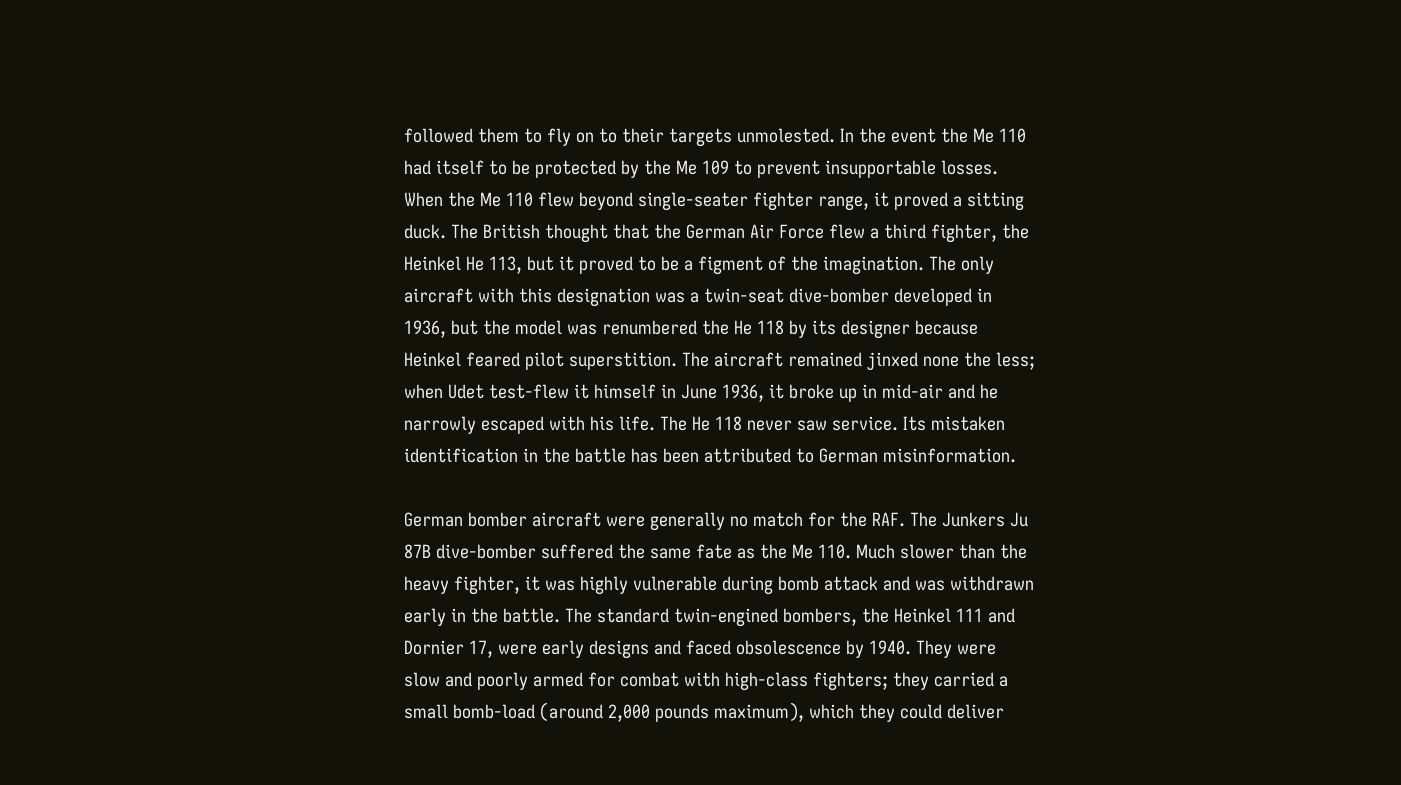followed them to fly on to their targets unmolested. In the event the Me 110 had itself to be protected by the Me 109 to prevent insupportable losses. When the Me 110 flew beyond single-seater fighter range, it proved a sitting duck. The British thought that the German Air Force flew a third fighter, the Heinkel He 113, but it proved to be a figment of the imagination. The only aircraft with this designation was a twin-seat dive-bomber developed in 1936, but the model was renumbered the He 118 by its designer because Heinkel feared pilot superstition. The aircraft remained jinxed none the less; when Udet test-flew it himself in June 1936, it broke up in mid-air and he narrowly escaped with his life. The He 118 never saw service. Its mistaken identification in the battle has been attributed to German misinformation.

German bomber aircraft were generally no match for the RAF. The Junkers Ju 87B dive-bomber suffered the same fate as the Me 110. Much slower than the heavy fighter, it was highly vulnerable during bomb attack and was withdrawn early in the battle. The standard twin-engined bombers, the Heinkel 111 and Dornier 17, were early designs and faced obsolescence by 1940. They were slow and poorly armed for combat with high-class fighters; they carried a small bomb-load (around 2,000 pounds maximum), which they could deliver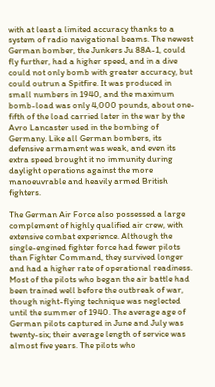with at least a limited accuracy thanks to a system of radio navigational beams. The newest German bomber, the Junkers Ju 88A-1, could fly further, had a higher speed, and in a dive could not only bomb with greater accuracy, but could outrun a Spitfire. It was produced in small numbers in 1940, and the maximum bomb-load was only 4,000 pounds, about one-fifth of the load carried later in the war by the Avro Lancaster used in the bombing of Germany. Like all German bombers, its defensive armament was weak, and even its extra speed brought it no immunity during daylight operations against the more manoeuvrable and heavily armed British fighters.

The German Air Force also possessed a large complement of highly qualified air crew, with extensive combat experience. Although the single-engined fighter force had fewer pilots than Fighter Command, they survived longer and had a higher rate of operational readiness. Most of the pilots who began the air battle had been trained well before the outbreak of war, though night-flying technique was neglected until the summer of 1940. The average age of German pilots captured in June and July was twenty-six; their average length of service was almost five years. The pilots who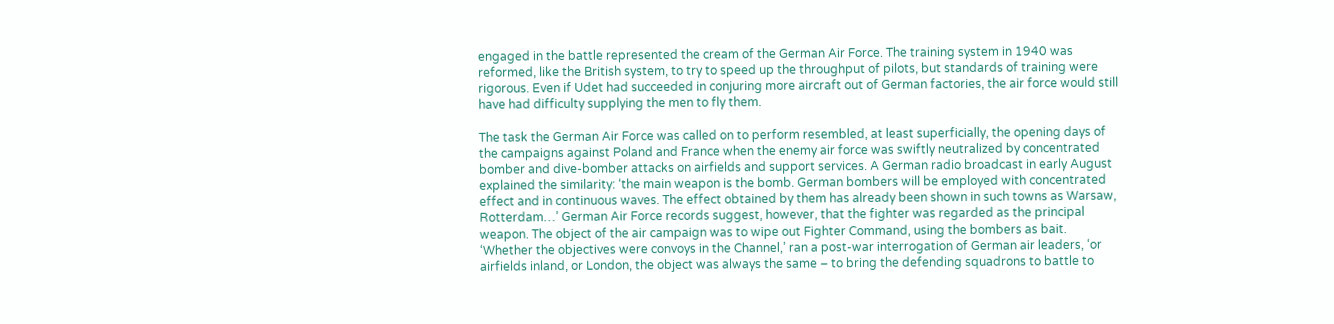engaged in the battle represented the cream of the German Air Force. The training system in 1940 was reformed, like the British system, to try to speed up the throughput of pilots, but standards of training were rigorous. Even if Udet had succeeded in conjuring more aircraft out of German factories, the air force would still have had difficulty supplying the men to fly them.

The task the German Air Force was called on to perform resembled, at least superficially, the opening days of the campaigns against Poland and France when the enemy air force was swiftly neutralized by concentrated bomber and dive-bomber attacks on airfields and support services. A German radio broadcast in early August explained the similarity: ‘the main weapon is the bomb. German bombers will be employed with concentrated effect and in continuous waves. The effect obtained by them has already been shown in such towns as Warsaw, Rotterdam…’ German Air Force records suggest, however, that the fighter was regarded as the principal weapon. The object of the air campaign was to wipe out Fighter Command, using the bombers as bait. ‘Whether the objectives were convoys in the Channel,’ ran a post-war interrogation of German air leaders, ‘or airfields inland, or London, the object was always the same – to bring the defending squadrons to battle to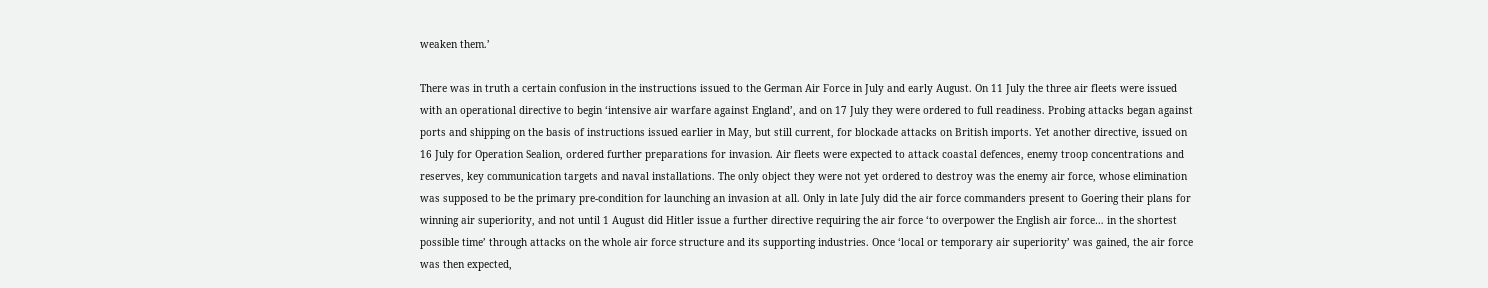weaken them.’

There was in truth a certain confusion in the instructions issued to the German Air Force in July and early August. On 11 July the three air fleets were issued with an operational directive to begin ‘intensive air warfare against England’, and on 17 July they were ordered to full readiness. Probing attacks began against ports and shipping on the basis of instructions issued earlier in May, but still current, for blockade attacks on British imports. Yet another directive, issued on 16 July for Operation Sealion, ordered further preparations for invasion. Air fleets were expected to attack coastal defences, enemy troop concentrations and reserves, key communication targets and naval installations. The only object they were not yet ordered to destroy was the enemy air force, whose elimination was supposed to be the primary pre-condition for launching an invasion at all. Only in late July did the air force commanders present to Goering their plans for winning air superiority, and not until 1 August did Hitler issue a further directive requiring the air force ‘to overpower the English air force… in the shortest possible time’ through attacks on the whole air force structure and its supporting industries. Once ‘local or temporary air superiority’ was gained, the air force was then expected,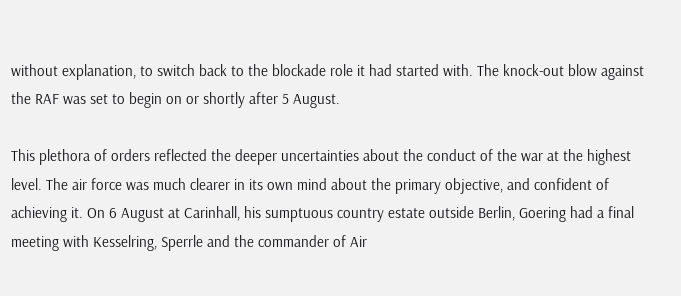without explanation, to switch back to the blockade role it had started with. The knock-out blow against the RAF was set to begin on or shortly after 5 August.

This plethora of orders reflected the deeper uncertainties about the conduct of the war at the highest level. The air force was much clearer in its own mind about the primary objective, and confident of achieving it. On 6 August at Carinhall, his sumptuous country estate outside Berlin, Goering had a final meeting with Kesselring, Sperrle and the commander of Air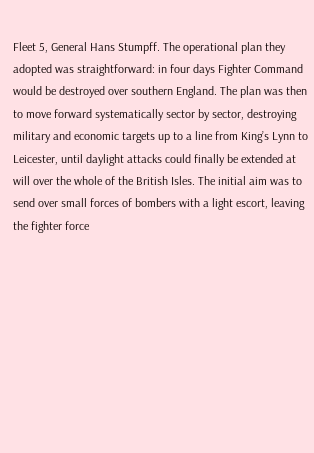Fleet 5, General Hans Stumpff. The operational plan they adopted was straightforward: in four days Fighter Command would be destroyed over southern England. The plan was then to move forward systematically sector by sector, destroying military and economic targets up to a line from King’s Lynn to Leicester, until daylight attacks could finally be extended at will over the whole of the British Isles. The initial aim was to send over small forces of bombers with a light escort, leaving the fighter force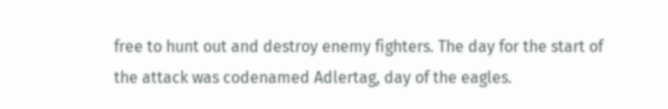free to hunt out and destroy enemy fighters. The day for the start of the attack was codenamed Adlertag, day of the eagles.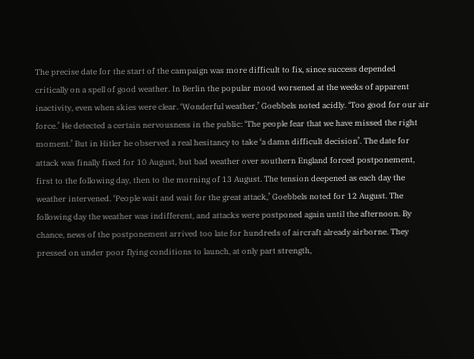The precise date for the start of the campaign was more difficult to fix, since success depended critically on a spell of good weather. In Berlin the popular mood worsened at the weeks of apparent inactivity, even when skies were clear. ‘Wonderful weather,’ Goebbels noted acidly. ‘Too good for our air force.’ He detected a certain nervousness in the public: ‘The people fear that we have missed the right moment.’ But in Hitler he observed a real hesitancy to take ‘a damn difficult decision’. The date for attack was finally fixed for 10 August, but bad weather over southern England forced postponement, first to the following day, then to the morning of 13 August. The tension deepened as each day the weather intervened. ‘People wait and wait for the great attack,’ Goebbels noted for 12 August. The following day the weather was indifferent, and attacks were postponed again until the afternoon. By chance, news of the postponement arrived too late for hundreds of aircraft already airborne. They pressed on under poor flying conditions to launch, at only part strength,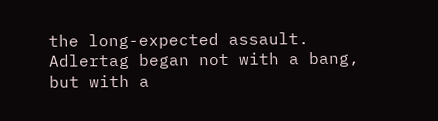the long-expected assault. Adlertag began not with a bang, but with a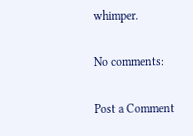whimper.

No comments:

Post a Comment